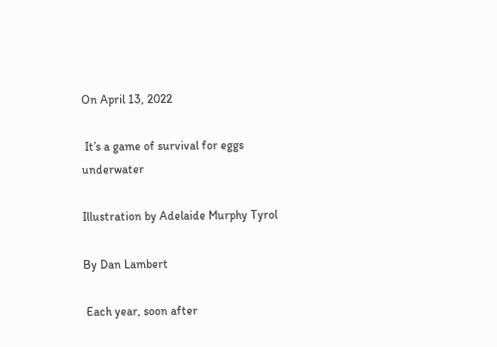On April 13, 2022

 It’s a game of survival for eggs underwater

Illustration by Adelaide Murphy Tyrol

By Dan Lambert

 Each year, soon after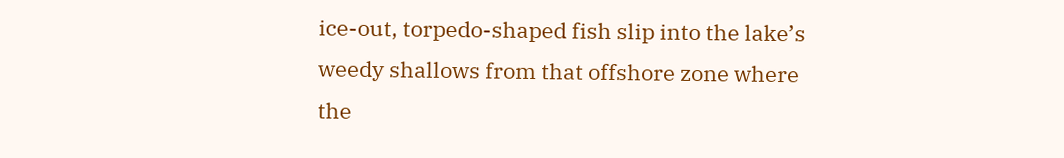ice-out, torpedo-shaped fish slip into the lake’s weedy shallows from that offshore zone where the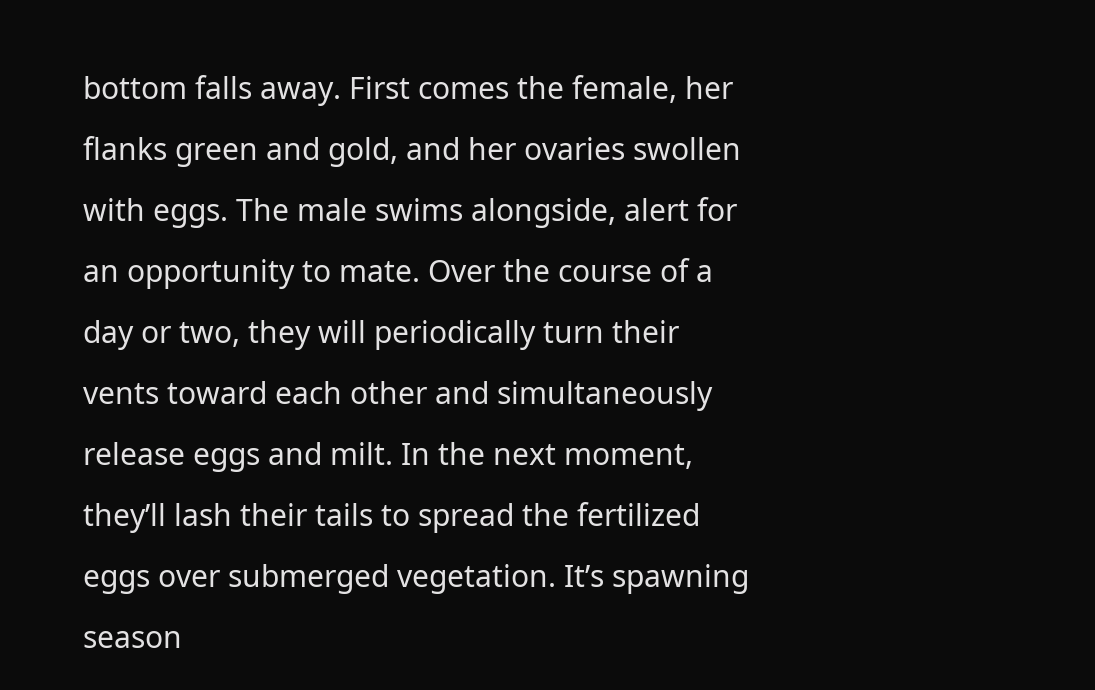bottom falls away. First comes the female, her flanks green and gold, and her ovaries swollen with eggs. The male swims alongside, alert for an opportunity to mate. Over the course of a day or two, they will periodically turn their vents toward each other and simultaneously release eggs and milt. In the next moment, they’ll lash their tails to spread the fertilized eggs over submerged vegetation. It’s spawning season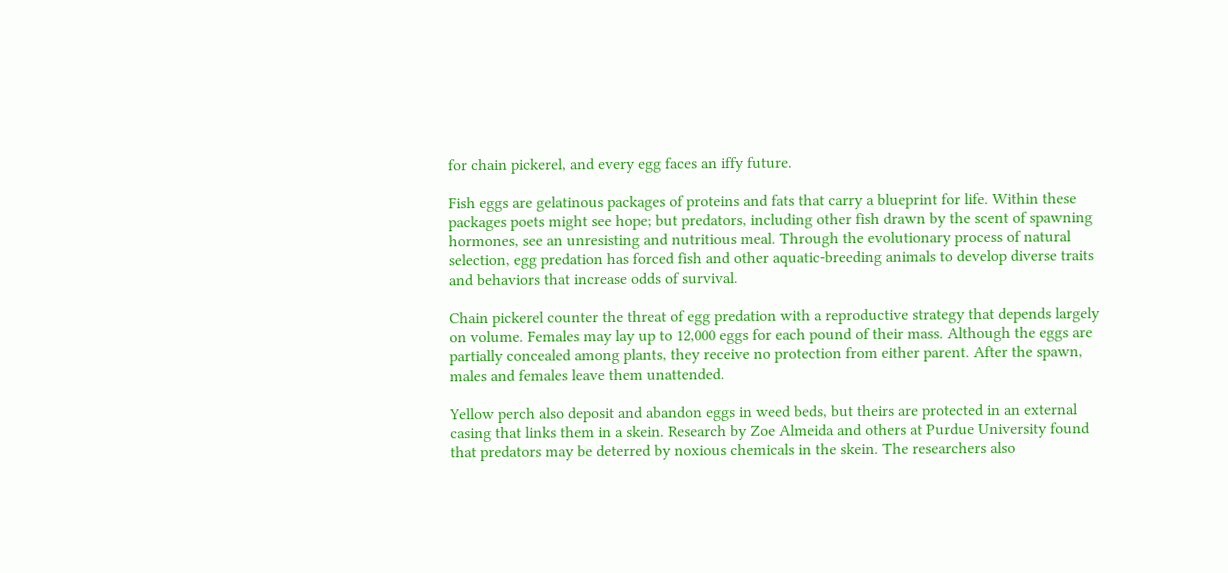for chain pickerel, and every egg faces an iffy future.

Fish eggs are gelatinous packages of proteins and fats that carry a blueprint for life. Within these packages poets might see hope; but predators, including other fish drawn by the scent of spawning hormones, see an unresisting and nutritious meal. Through the evolutionary process of natural selection, egg predation has forced fish and other aquatic-breeding animals to develop diverse traits and behaviors that increase odds of survival.

Chain pickerel counter the threat of egg predation with a reproductive strategy that depends largely on volume. Females may lay up to 12,000 eggs for each pound of their mass. Although the eggs are partially concealed among plants, they receive no protection from either parent. After the spawn, males and females leave them unattended.

Yellow perch also deposit and abandon eggs in weed beds, but theirs are protected in an external casing that links them in a skein. Research by Zoe Almeida and others at Purdue University found that predators may be deterred by noxious chemicals in the skein. The researchers also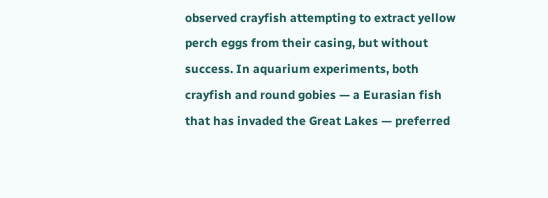observed crayfish attempting to extract yellow perch eggs from their casing, but without success. In aquarium experiments, both crayfish and round gobies — a Eurasian fish that has invaded the Great Lakes — preferred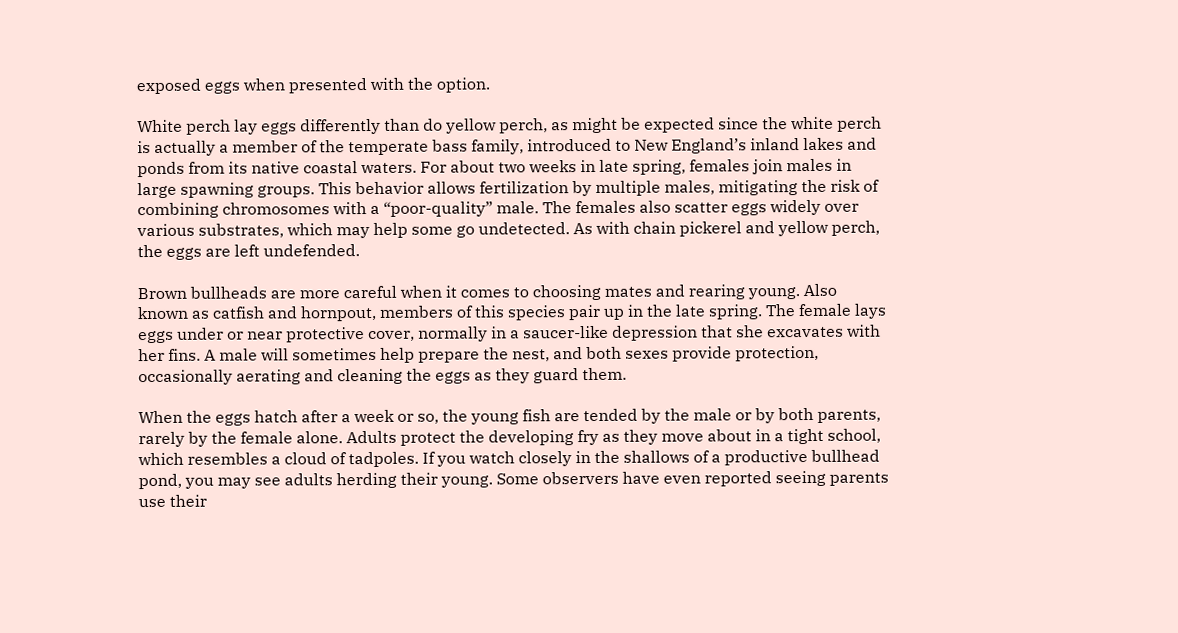exposed eggs when presented with the option.

White perch lay eggs differently than do yellow perch, as might be expected since the white perch is actually a member of the temperate bass family, introduced to New England’s inland lakes and ponds from its native coastal waters. For about two weeks in late spring, females join males in large spawning groups. This behavior allows fertilization by multiple males, mitigating the risk of combining chromosomes with a “poor-quality” male. The females also scatter eggs widely over various substrates, which may help some go undetected. As with chain pickerel and yellow perch, the eggs are left undefended.

Brown bullheads are more careful when it comes to choosing mates and rearing young. Also known as catfish and hornpout, members of this species pair up in the late spring. The female lays eggs under or near protective cover, normally in a saucer-like depression that she excavates with her fins. A male will sometimes help prepare the nest, and both sexes provide protection, occasionally aerating and cleaning the eggs as they guard them.

When the eggs hatch after a week or so, the young fish are tended by the male or by both parents, rarely by the female alone. Adults protect the developing fry as they move about in a tight school, which resembles a cloud of tadpoles. If you watch closely in the shallows of a productive bullhead pond, you may see adults herding their young. Some observers have even reported seeing parents use their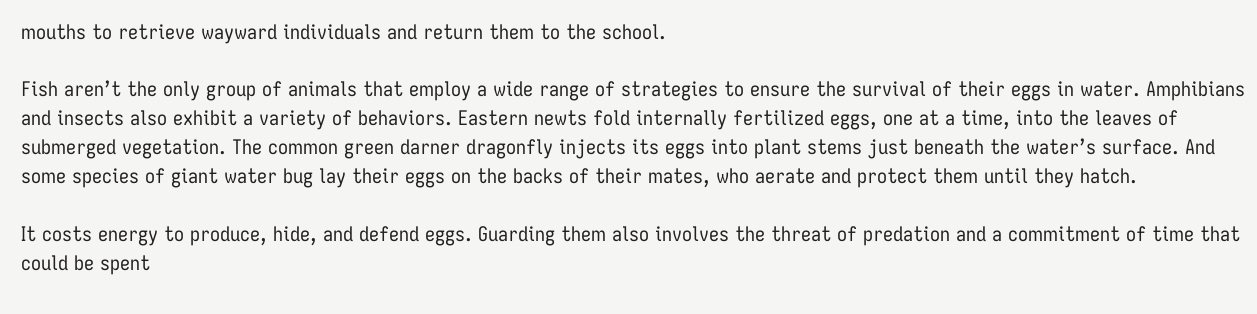mouths to retrieve wayward individuals and return them to the school.

Fish aren’t the only group of animals that employ a wide range of strategies to ensure the survival of their eggs in water. Amphibians and insects also exhibit a variety of behaviors. Eastern newts fold internally fertilized eggs, one at a time, into the leaves of submerged vegetation. The common green darner dragonfly injects its eggs into plant stems just beneath the water’s surface. And some species of giant water bug lay their eggs on the backs of their mates, who aerate and protect them until they hatch.

It costs energy to produce, hide, and defend eggs. Guarding them also involves the threat of predation and a commitment of time that could be spent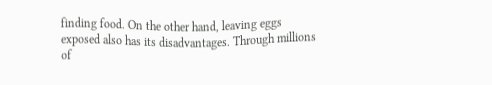finding food. On the other hand, leaving eggs exposed also has its disadvantages. Through millions of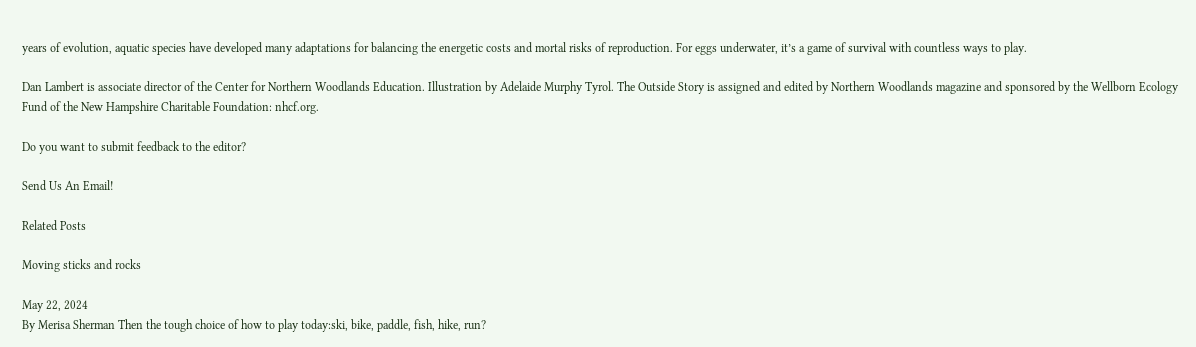years of evolution, aquatic species have developed many adaptations for balancing the energetic costs and mortal risks of reproduction. For eggs underwater, it’s a game of survival with countless ways to play.

Dan Lambert is associate director of the Center for Northern Woodlands Education. Illustration by Adelaide Murphy Tyrol. The Outside Story is assigned and edited by Northern Woodlands magazine and sponsored by the Wellborn Ecology Fund of the New Hampshire Charitable Foundation: nhcf.org.

Do you want to submit feedback to the editor?

Send Us An Email!

Related Posts

Moving sticks and rocks

May 22, 2024
By Merisa Sherman Then the tough choice of how to play today:ski, bike, paddle, fish, hike, run?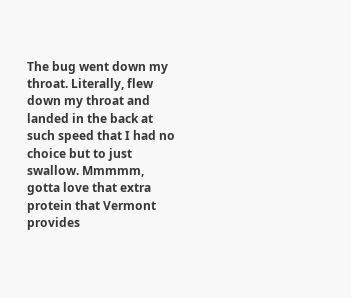The bug went down my throat. Literally, flew down my throat and landed in the back at such speed that I had no choice but to just swallow. Mmmmm, gotta love that extra protein that Vermont provides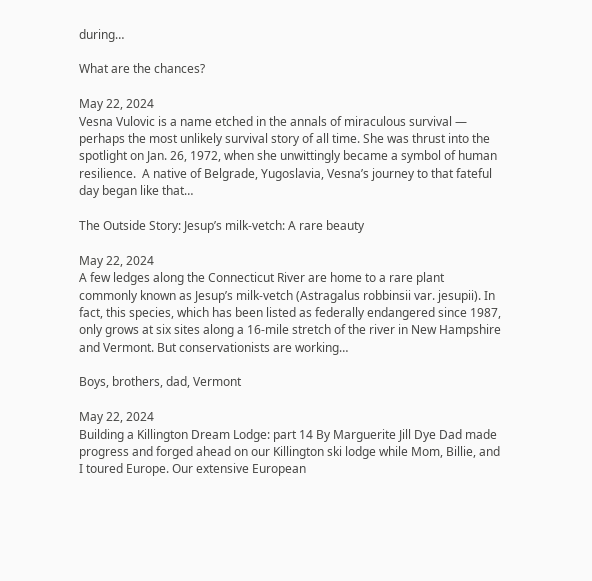during…

What are the chances?

May 22, 2024
Vesna Vulovic is a name etched in the annals of miraculous survival — perhaps the most unlikely survival story of all time. She was thrust into the spotlight on Jan. 26, 1972, when she unwittingly became a symbol of human resilience.  A native of Belgrade, Yugoslavia, Vesna’s journey to that fateful day began like that…

The Outside Story: Jesup’s milk-vetch: A rare beauty

May 22, 2024
A few ledges along the Connecticut River are home to a rare plant commonly known as Jesup’s milk-vetch (Astragalus robbinsii var. jesupii). In fact, this species, which has been listed as federally endangered since 1987, only grows at six sites along a 16-mile stretch of the river in New Hampshire and Vermont. But conservationists are working…

Boys, brothers, dad, Vermont

May 22, 2024
Building a Killington Dream Lodge: part 14 By Marguerite Jill Dye Dad made progress and forged ahead on our Killington ski lodge while Mom, Billie, and I toured Europe. Our extensive European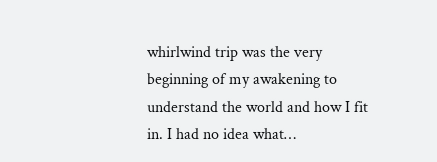whirlwind trip was the very beginning of my awakening to understand the world and how I fit in. I had no idea what…